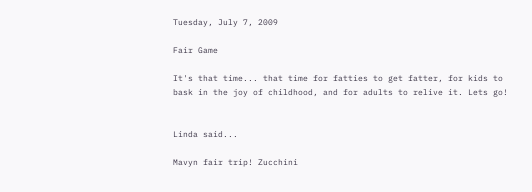Tuesday, July 7, 2009

Fair Game

It's that time... that time for fatties to get fatter, for kids to bask in the joy of childhood, and for adults to relive it. Lets go!


Linda said...

Mavyn fair trip! Zucchini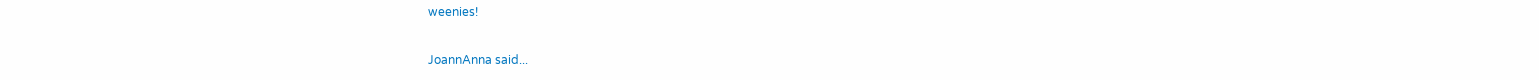weenies!

JoannAnna said...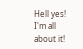Hell yes! I'm all about it!